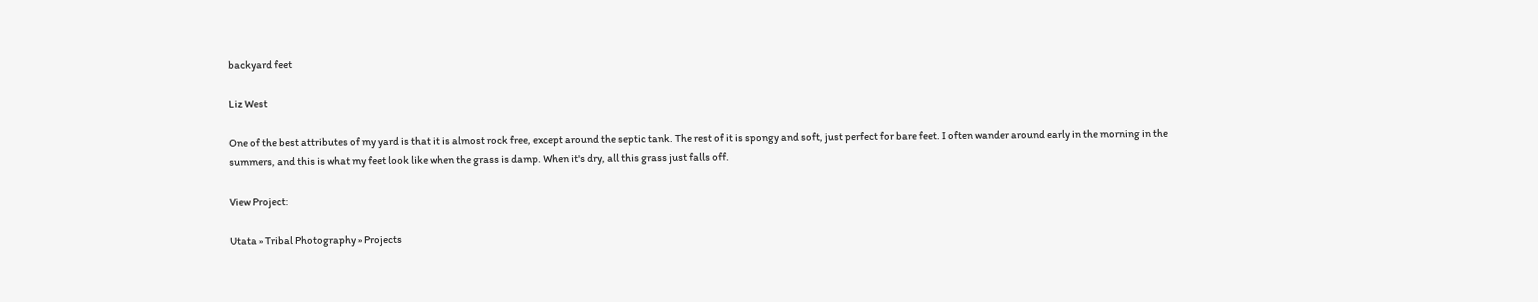backyard feet

Liz West

One of the best attributes of my yard is that it is almost rock free, except around the septic tank. The rest of it is spongy and soft, just perfect for bare feet. I often wander around early in the morning in the summers, and this is what my feet look like when the grass is damp. When it's dry, all this grass just falls off.

View Project:

Utata » Tribal Photography » Projects